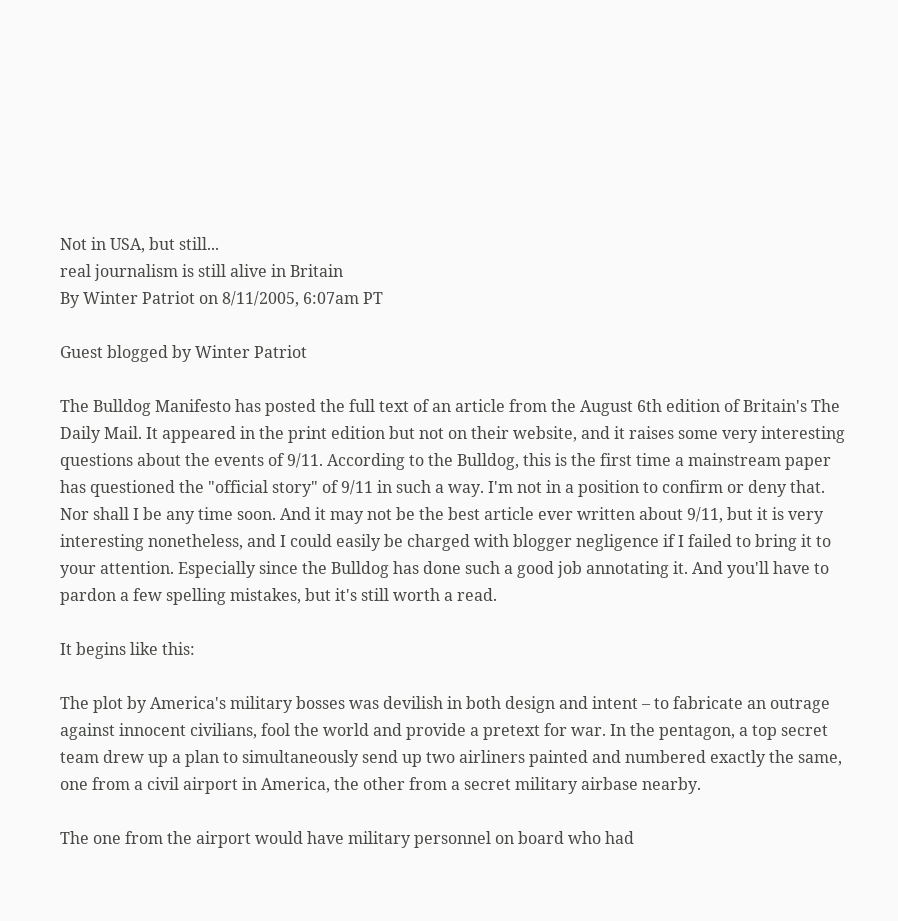Not in USA, but still...
real journalism is still alive in Britain
By Winter Patriot on 8/11/2005, 6:07am PT

Guest blogged by Winter Patriot

The Bulldog Manifesto has posted the full text of an article from the August 6th edition of Britain's The Daily Mail. It appeared in the print edition but not on their website, and it raises some very interesting questions about the events of 9/11. According to the Bulldog, this is the first time a mainstream paper has questioned the "official story" of 9/11 in such a way. I'm not in a position to confirm or deny that. Nor shall I be any time soon. And it may not be the best article ever written about 9/11, but it is very interesting nonetheless, and I could easily be charged with blogger negligence if I failed to bring it to your attention. Especially since the Bulldog has done such a good job annotating it. And you'll have to pardon a few spelling mistakes, but it's still worth a read.

It begins like this:

The plot by America's military bosses was devilish in both design and intent – to fabricate an outrage against innocent civilians, fool the world and provide a pretext for war. In the pentagon, a top secret team drew up a plan to simultaneously send up two airliners painted and numbered exactly the same, one from a civil airport in America, the other from a secret military airbase nearby.

The one from the airport would have military personnel on board who had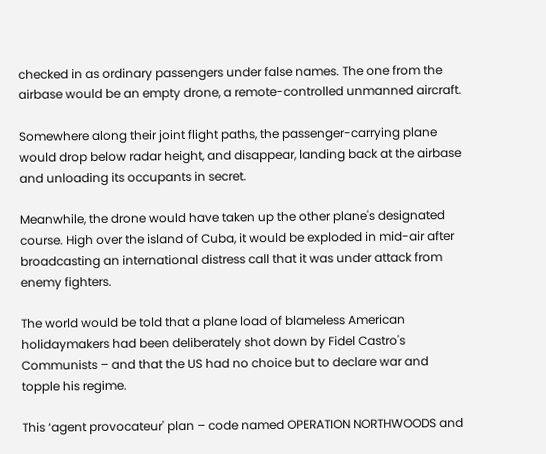checked in as ordinary passengers under false names. The one from the airbase would be an empty drone, a remote-controlled unmanned aircraft.

Somewhere along their joint flight paths, the passenger-carrying plane would drop below radar height, and disappear, landing back at the airbase and unloading its occupants in secret.

Meanwhile, the drone would have taken up the other plane's designated course. High over the island of Cuba, it would be exploded in mid-air after broadcasting an international distress call that it was under attack from enemy fighters.

The world would be told that a plane load of blameless American holidaymakers had been deliberately shot down by Fidel Castro's Communists – and that the US had no choice but to declare war and topple his regime.

This ‘agent provocateur' plan – code named OPERATION NORTHWOODS and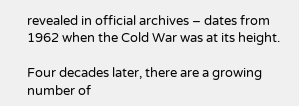revealed in official archives – dates from 1962 when the Cold War was at its height.

Four decades later, there are a growing number of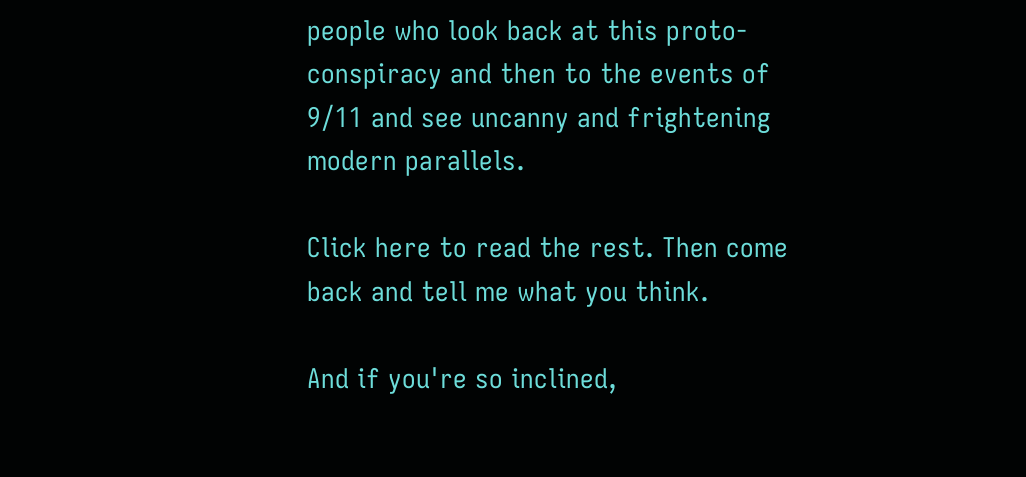people who look back at this proto-conspiracy and then to the events of 9/11 and see uncanny and frightening modern parallels.

Click here to read the rest. Then come back and tell me what you think.

And if you're so inclined,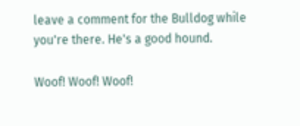leave a comment for the Bulldog while you're there. He's a good hound.

Woof! Woof! Woof!